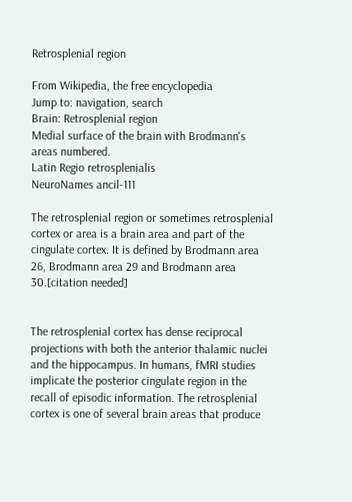Retrosplenial region

From Wikipedia, the free encyclopedia
Jump to: navigation, search
Brain: Retrosplenial region
Medial surface of the brain with Brodmann's areas numbered.
Latin Regio retrosplenialis
NeuroNames ancil-111

The retrosplenial region or sometimes retrosplenial cortex or area is a brain area and part of the cingulate cortex. It is defined by Brodmann area 26, Brodmann area 29 and Brodmann area 30.[citation needed]


The retrosplenial cortex has dense reciprocal projections with both the anterior thalamic nuclei and the hippocampus. In humans, fMRI studies implicate the posterior cingulate region in the recall of episodic information. The retrosplenial cortex is one of several brain areas that produce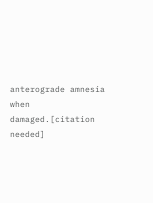anterograde amnesia when damaged.[citation needed]